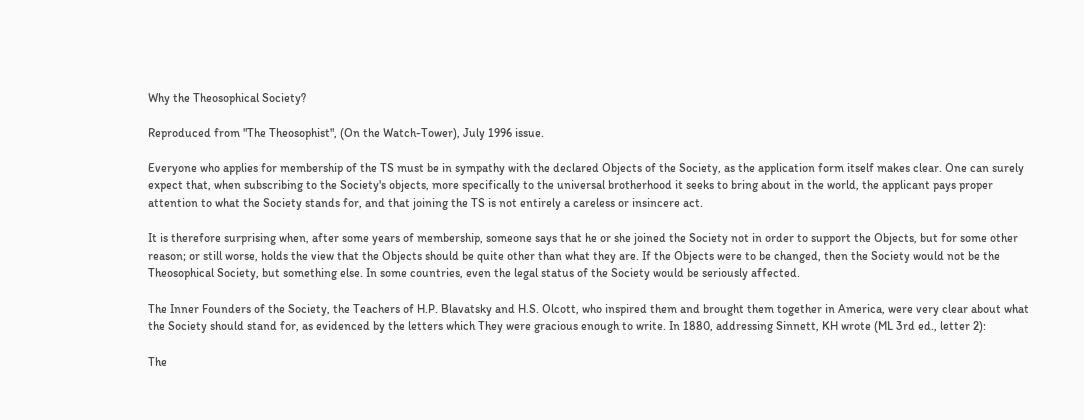Why the Theosophical Society?

Reproduced from "The Theosophist", (On the Watch-Tower), July 1996 issue.

Everyone who applies for membership of the TS must be in sympathy with the declared Objects of the Society, as the application form itself makes clear. One can surely expect that, when subscribing to the Society's objects, more specifically to the universal brotherhood it seeks to bring about in the world, the applicant pays proper attention to what the Society stands for, and that joining the TS is not entirely a careless or insincere act.

It is therefore surprising when, after some years of membership, someone says that he or she joined the Society not in order to support the Objects, but for some other reason; or still worse, holds the view that the Objects should be quite other than what they are. If the Objects were to be changed, then the Society would not be the Theosophical Society, but something else. In some countries, even the legal status of the Society would be seriously affected.

The Inner Founders of the Society, the Teachers of H.P. Blavatsky and H.S. Olcott, who inspired them and brought them together in America, were very clear about what the Society should stand for, as evidenced by the letters which They were gracious enough to write. In 1880, addressing Sinnett, KH wrote (ML 3rd ed., letter 2):

The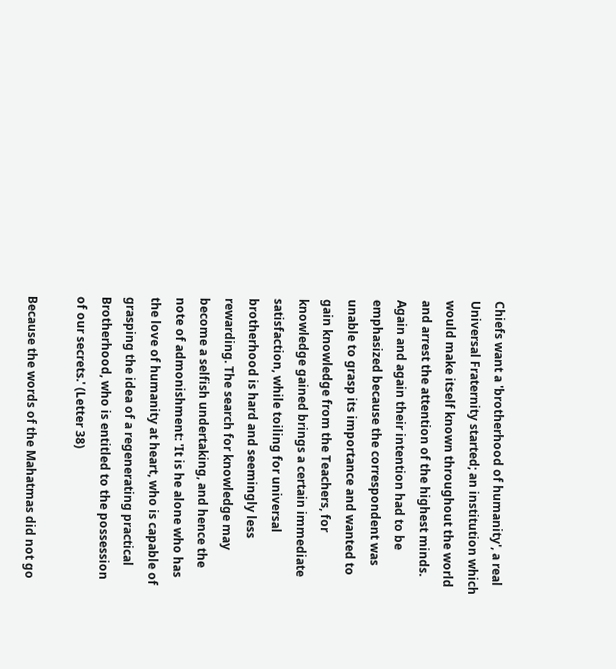Chiefs want a 'brotherhood of humanity', a real Universal Fraternity started; an institution which would make itself known throughout the world and arrest the attention of the highest minds.
Again and again their intention had to be emphasized because the correspondent was unable to grasp its importance and wanted to gain knowledge from the Teachers, for knowledge gained brings a certain immediate satisfaction, while toiling for universal brotherhood is hard and seemingly less rewarding. The search for knowledge may become a selfish undertaking, and hence the note of admonishment: 'It is he alone who has the love of humanity at heart, who is capable of grasping the idea of a regenerating practical Brotherhood, who is entitled to the possession of our secrets.' (Letter 38)

Because the words of the Mahatmas did not go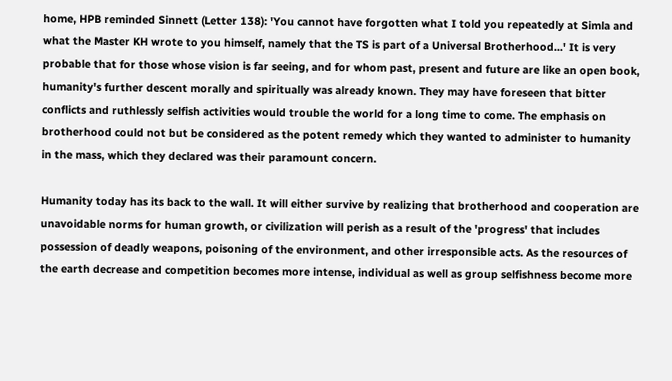home, HPB reminded Sinnett (Letter 138): 'You cannot have forgotten what I told you repeatedly at Simla and what the Master KH wrote to you himself, namely that the TS is part of a Universal Brotherhood...' It is very probable that for those whose vision is far seeing, and for whom past, present and future are like an open book, humanity's further descent morally and spiritually was already known. They may have foreseen that bitter conflicts and ruthlessly selfish activities would trouble the world for a long time to come. The emphasis on brotherhood could not but be considered as the potent remedy which they wanted to administer to humanity in the mass, which they declared was their paramount concern.

Humanity today has its back to the wall. It will either survive by realizing that brotherhood and cooperation are unavoidable norms for human growth, or civilization will perish as a result of the 'progress' that includes possession of deadly weapons, poisoning of the environment, and other irresponsible acts. As the resources of the earth decrease and competition becomes more intense, individual as well as group selfishness become more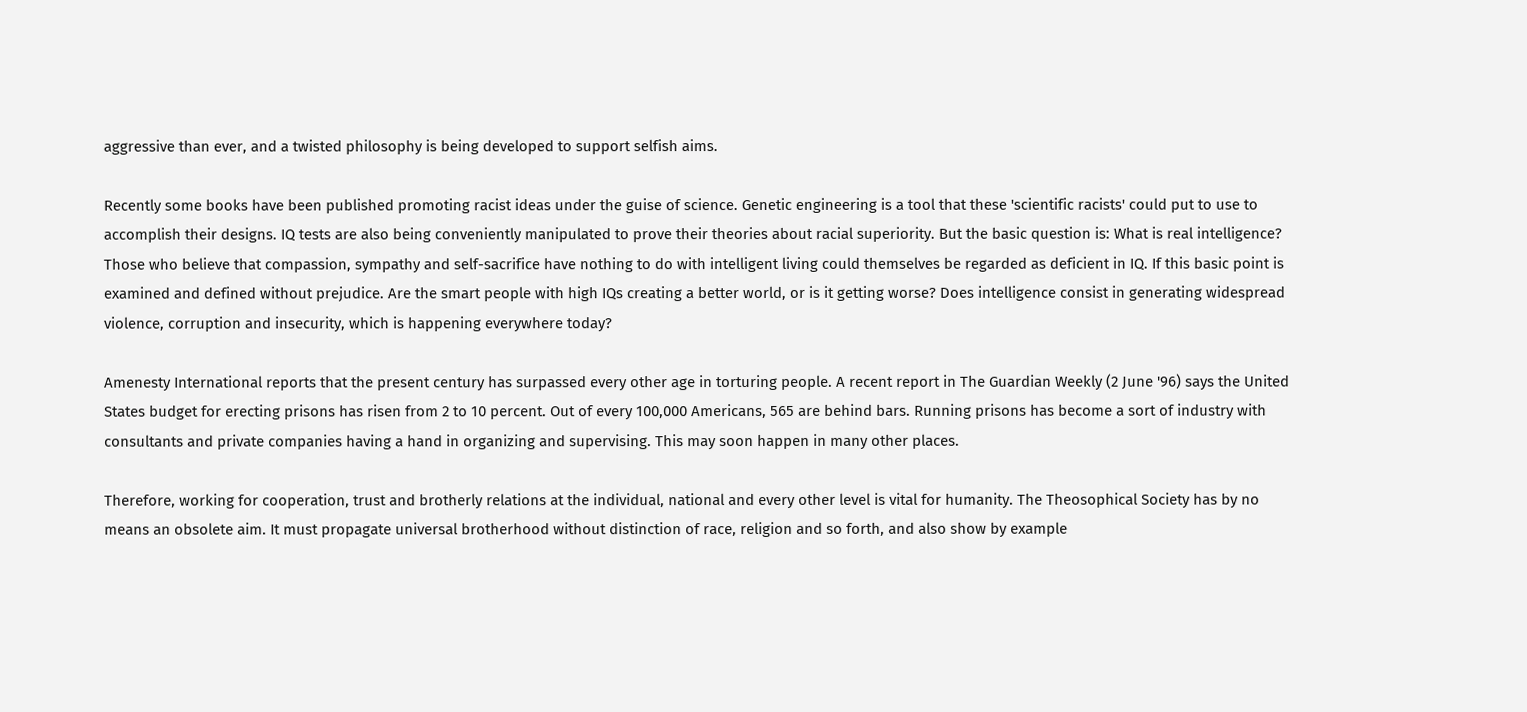aggressive than ever, and a twisted philosophy is being developed to support selfish aims.

Recently some books have been published promoting racist ideas under the guise of science. Genetic engineering is a tool that these 'scientific racists' could put to use to accomplish their designs. IQ tests are also being conveniently manipulated to prove their theories about racial superiority. But the basic question is: What is real intelligence? Those who believe that compassion, sympathy and self-sacrifice have nothing to do with intelligent living could themselves be regarded as deficient in IQ. If this basic point is examined and defined without prejudice. Are the smart people with high IQs creating a better world, or is it getting worse? Does intelligence consist in generating widespread violence, corruption and insecurity, which is happening everywhere today?

Amenesty International reports that the present century has surpassed every other age in torturing people. A recent report in The Guardian Weekly (2 June '96) says the United States budget for erecting prisons has risen from 2 to 10 percent. Out of every 100,000 Americans, 565 are behind bars. Running prisons has become a sort of industry with consultants and private companies having a hand in organizing and supervising. This may soon happen in many other places.

Therefore, working for cooperation, trust and brotherly relations at the individual, national and every other level is vital for humanity. The Theosophical Society has by no means an obsolete aim. It must propagate universal brotherhood without distinction of race, religion and so forth, and also show by example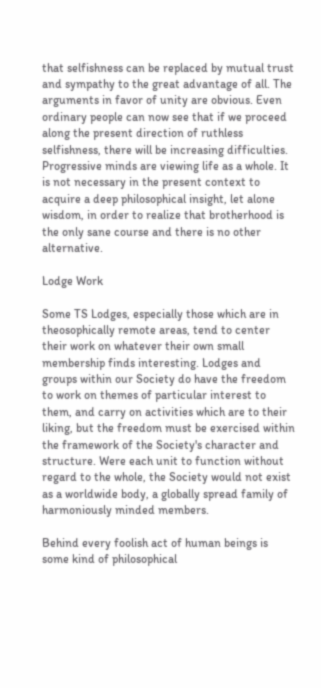that selfishness can be replaced by mutual trust and sympathy to the great advantage of all. The arguments in favor of unity are obvious. Even ordinary people can now see that if we proceed along the present direction of ruthless selfishness, there will be increasing difficulties. Progressive minds are viewing life as a whole. It is not necessary in the present context to acquire a deep philosophical insight, let alone wisdom, in order to realize that brotherhood is the only sane course and there is no other alternative.

Lodge Work

Some TS Lodges, especially those which are in theosophically remote areas, tend to center their work on whatever their own small membership finds interesting. Lodges and groups within our Society do have the freedom to work on themes of particular interest to them, and carry on activities which are to their liking, but the freedom must be exercised within the framework of the Society's character and structure. Were each unit to function without regard to the whole, the Society would not exist as a worldwide body, a globally spread family of harmoniously minded members.

Behind every foolish act of human beings is some kind of philosophical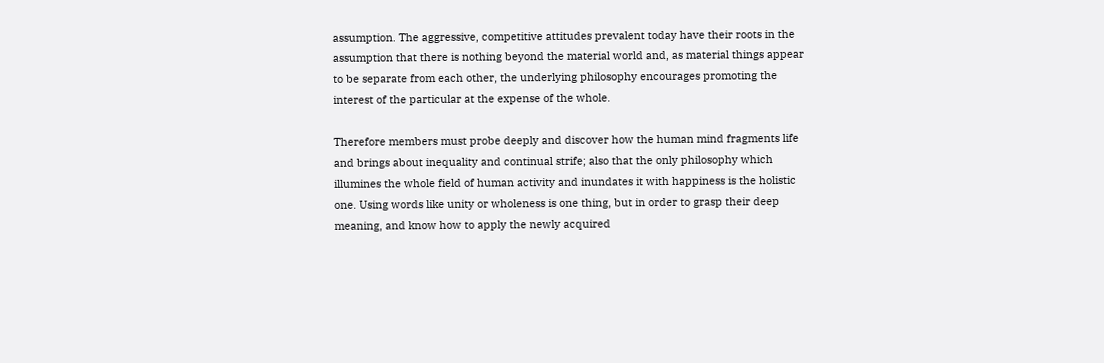assumption. The aggressive, competitive attitudes prevalent today have their roots in the assumption that there is nothing beyond the material world and, as material things appear to be separate from each other, the underlying philosophy encourages promoting the interest of the particular at the expense of the whole.

Therefore members must probe deeply and discover how the human mind fragments life and brings about inequality and continual strife; also that the only philosophy which illumines the whole field of human activity and inundates it with happiness is the holistic one. Using words like unity or wholeness is one thing, but in order to grasp their deep meaning, and know how to apply the newly acquired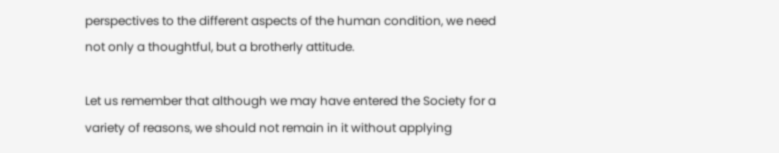perspectives to the different aspects of the human condition, we need not only a thoughtful, but a brotherly attitude.

Let us remember that although we may have entered the Society for a variety of reasons, we should not remain in it without applying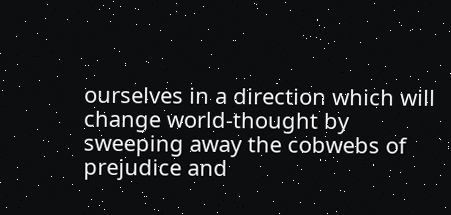ourselves in a direction which will change world-thought by sweeping away the cobwebs of prejudice and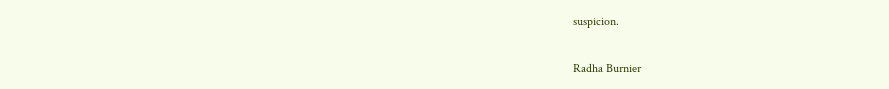suspicion.

Radha Burnier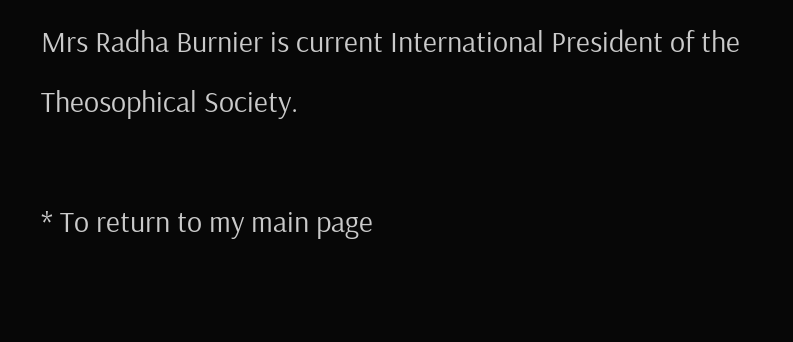Mrs Radha Burnier is current International President of the Theosophical Society.

* To return to my main page